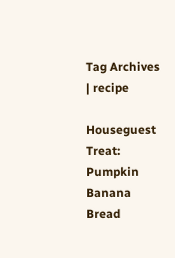Tag Archives | recipe

Houseguest Treat: Pumpkin Banana Bread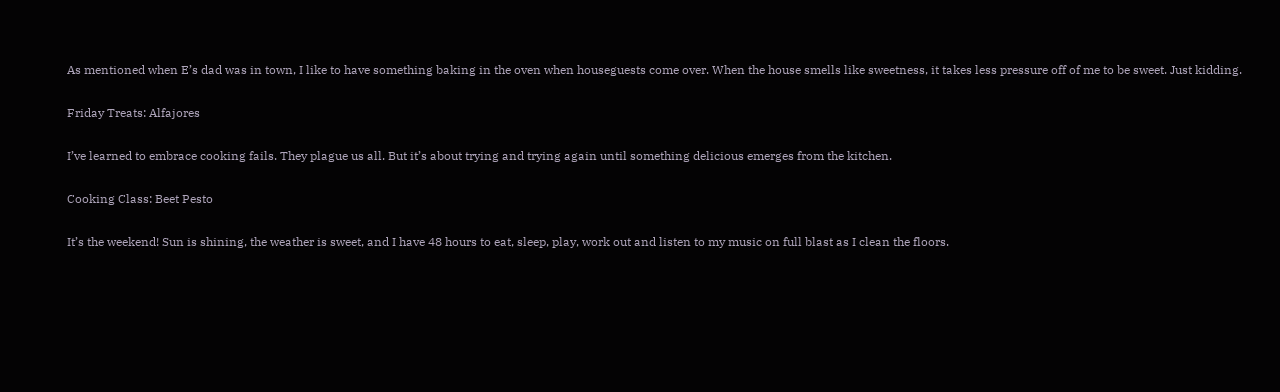As mentioned when E’s dad was in town, I like to have something baking in the oven when houseguests come over. When the house smells like sweetness, it takes less pressure off of me to be sweet. Just kidding.

Friday Treats: Alfajores

I’ve learned to embrace cooking fails. They plague us all. But it’s about trying and trying again until something delicious emerges from the kitchen.

Cooking Class: Beet Pesto

It’s the weekend! Sun is shining, the weather is sweet, and I have 48 hours to eat, sleep, play, work out and listen to my music on full blast as I clean the floors.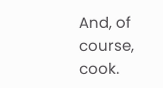And, of course, cook.